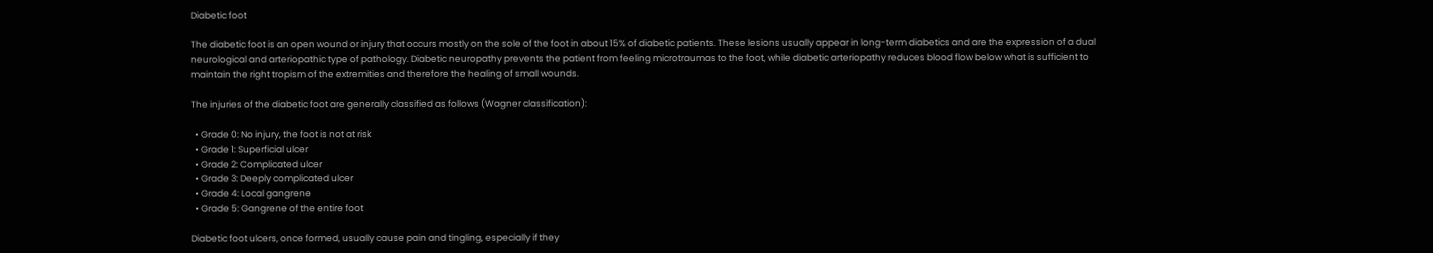Diabetic foot

The diabetic foot is an open wound or injury that occurs mostly on the sole of the foot in about 15% of diabetic patients. These lesions usually appear in long-term diabetics and are the expression of a dual neurological and arteriopathic type of pathology. Diabetic neuropathy prevents the patient from feeling microtraumas to the foot, while diabetic arteriopathy reduces blood flow below what is sufficient to maintain the right tropism of the extremities and therefore the healing of small wounds.

The injuries of the diabetic foot are generally classified as follows (Wagner classification):

  • Grade 0: No injury, the foot is not at risk
  • Grade 1: Superficial ulcer
  • Grade 2: Complicated ulcer
  • Grade 3: Deeply complicated ulcer
  • Grade 4: Local gangrene
  • Grade 5: Gangrene of the entire foot

Diabetic foot ulcers, once formed, usually cause pain and tingling, especially if they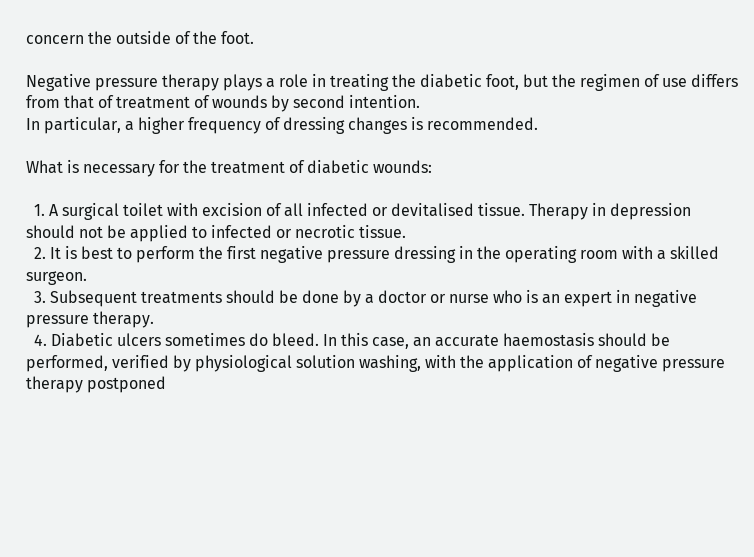concern the outside of the foot.

Negative pressure therapy plays a role in treating the diabetic foot, but the regimen of use differs from that of treatment of wounds by second intention.
In particular, a higher frequency of dressing changes is recommended.

What is necessary for the treatment of diabetic wounds:

  1. A surgical toilet with excision of all infected or devitalised tissue. Therapy in depression should not be applied to infected or necrotic tissue.
  2. It is best to perform the first negative pressure dressing in the operating room with a skilled surgeon.
  3. Subsequent treatments should be done by a doctor or nurse who is an expert in negative pressure therapy.
  4. Diabetic ulcers sometimes do bleed. In this case, an accurate haemostasis should be performed, verified by physiological solution washing, with the application of negative pressure therapy postponed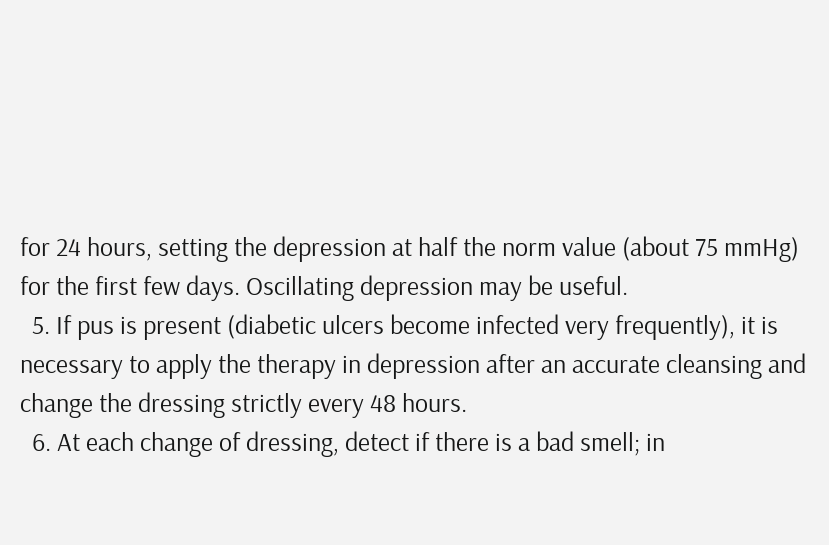for 24 hours, setting the depression at half the norm value (about 75 mmHg) for the first few days. Oscillating depression may be useful.
  5. If pus is present (diabetic ulcers become infected very frequently), it is necessary to apply the therapy in depression after an accurate cleansing and change the dressing strictly every 48 hours.
  6. At each change of dressing, detect if there is a bad smell; in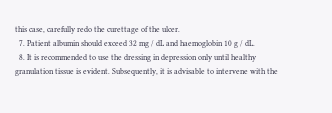this case, carefully redo the curettage of the ulcer.
  7. Patient albumin should exceed 32 mg / dL and haemoglobin 10 g / dL.
  8. It is recommended to use the dressing in depression only until healthy granulation tissue is evident. Subsequently, it is advisable to intervene with the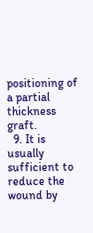positioning of a partial thickness graft.
  9. It is usually sufficient to reduce the wound by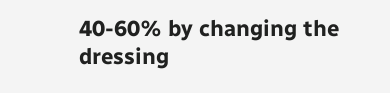40-60% by changing the dressing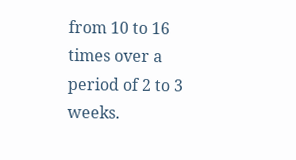from 10 to 16 times over a period of 2 to 3 weeks.